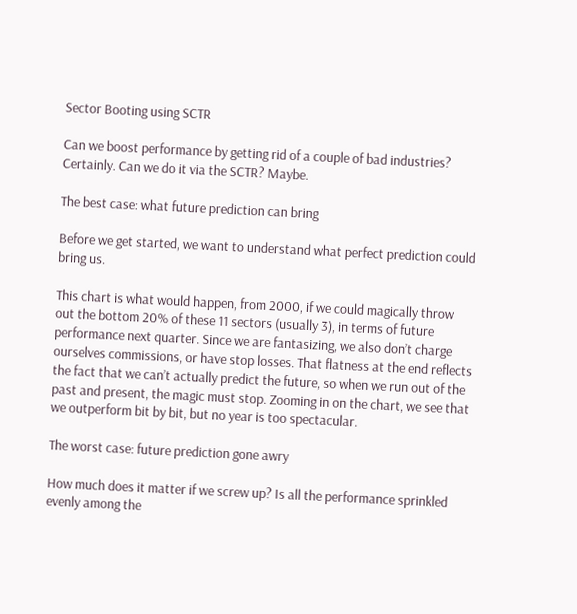Sector Booting using SCTR

Can we boost performance by getting rid of a couple of bad industries? Certainly. Can we do it via the SCTR? Maybe.

The best case: what future prediction can bring

Before we get started, we want to understand what perfect prediction could bring us.

This chart is what would happen, from 2000, if we could magically throw out the bottom 20% of these 11 sectors (usually 3), in terms of future performance next quarter. Since we are fantasizing, we also don’t charge ourselves commissions, or have stop losses. That flatness at the end reflects the fact that we can’t actually predict the future, so when we run out of the past and present, the magic must stop. Zooming in on the chart, we see that we outperform bit by bit, but no year is too spectacular.

The worst case: future prediction gone awry

How much does it matter if we screw up? Is all the performance sprinkled evenly among the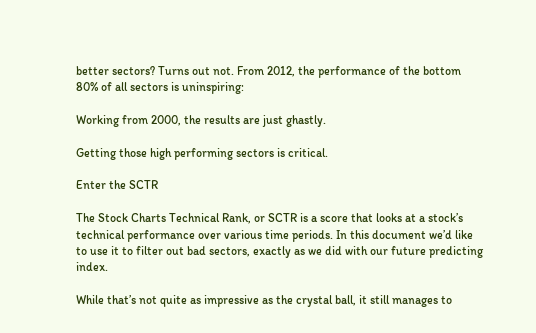better sectors? Turns out not. From 2012, the performance of the bottom 80% of all sectors is uninspiring:

Working from 2000, the results are just ghastly.

Getting those high performing sectors is critical.

Enter the SCTR

The Stock Charts Technical Rank, or SCTR is a score that looks at a stock’s technical performance over various time periods. In this document we’d like to use it to filter out bad sectors, exactly as we did with our future predicting index.

While that’s not quite as impressive as the crystal ball, it still manages to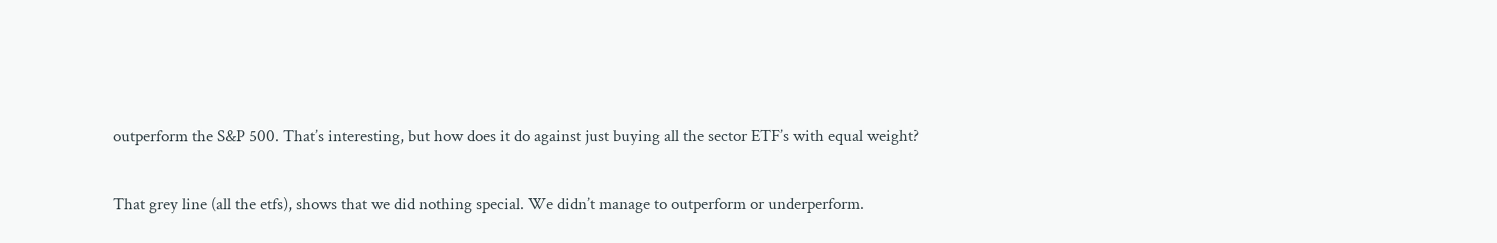outperform the S&P 500. That’s interesting, but how does it do against just buying all the sector ETF’s with equal weight?

That grey line (all the etfs), shows that we did nothing special. We didn’t manage to outperform or underperform.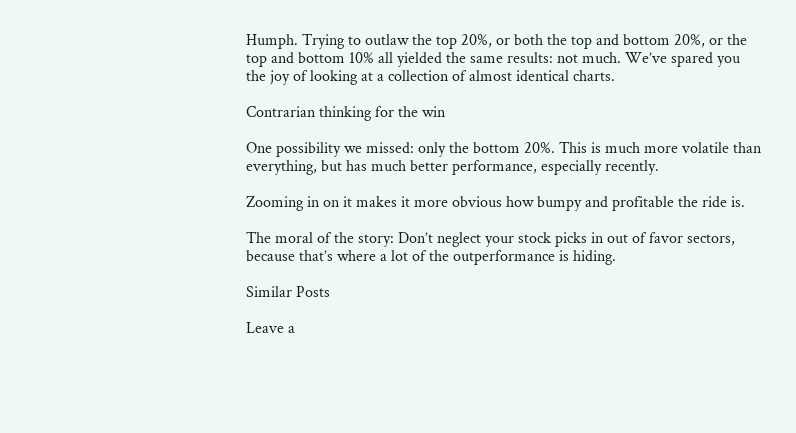Humph. Trying to outlaw the top 20%, or both the top and bottom 20%, or the top and bottom 10% all yielded the same results: not much. We’ve spared you the joy of looking at a collection of almost identical charts.

Contrarian thinking for the win

One possibility we missed: only the bottom 20%. This is much more volatile than everything, but has much better performance, especially recently.

Zooming in on it makes it more obvious how bumpy and profitable the ride is.

The moral of the story: Don’t neglect your stock picks in out of favor sectors, because that’s where a lot of the outperformance is hiding.

Similar Posts

Leave a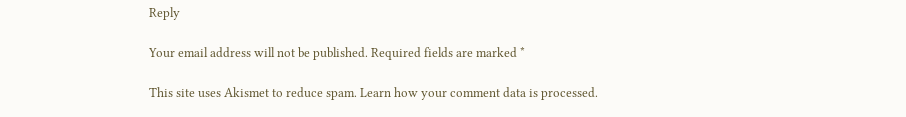Reply

Your email address will not be published. Required fields are marked *

This site uses Akismet to reduce spam. Learn how your comment data is processed.